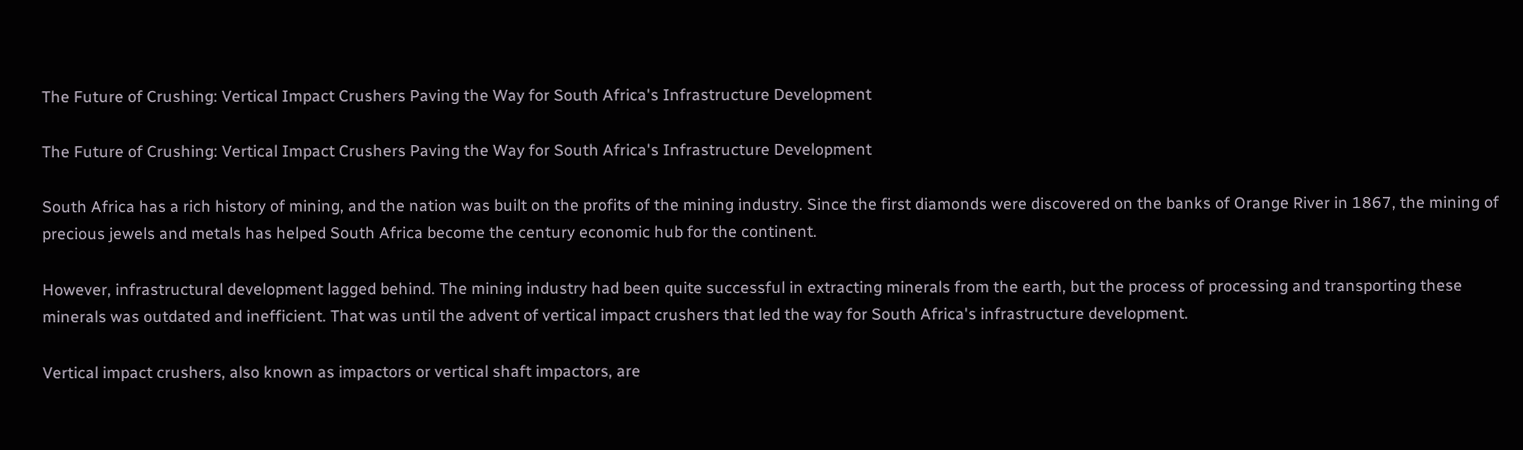The Future of Crushing: Vertical Impact Crushers Paving the Way for South Africa's Infrastructure Development

The Future of Crushing: Vertical Impact Crushers Paving the Way for South Africa's Infrastructure Development

South Africa has a rich history of mining, and the nation was built on the profits of the mining industry. Since the first diamonds were discovered on the banks of Orange River in 1867, the mining of precious jewels and metals has helped South Africa become the century economic hub for the continent.

However, infrastructural development lagged behind. The mining industry had been quite successful in extracting minerals from the earth, but the process of processing and transporting these minerals was outdated and inefficient. That was until the advent of vertical impact crushers that led the way for South Africa's infrastructure development.

Vertical impact crushers, also known as impactors or vertical shaft impactors, are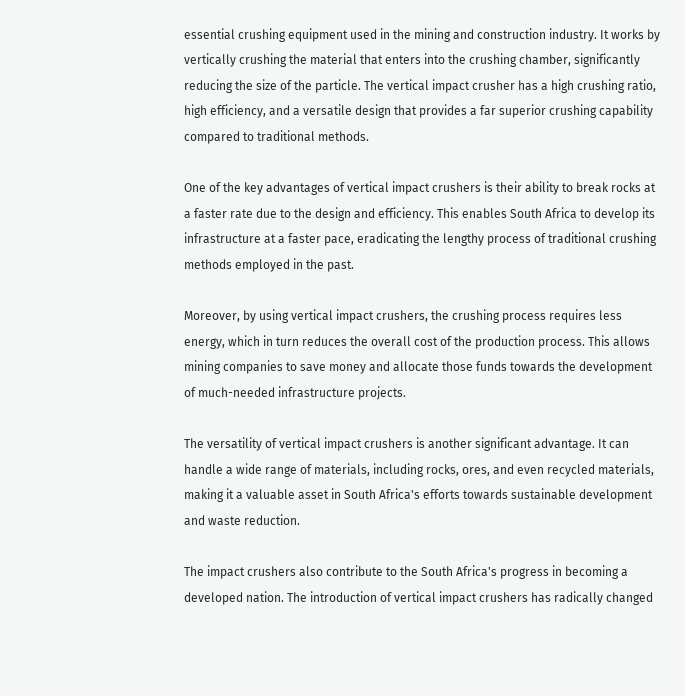essential crushing equipment used in the mining and construction industry. It works by vertically crushing the material that enters into the crushing chamber, significantly reducing the size of the particle. The vertical impact crusher has a high crushing ratio, high efficiency, and a versatile design that provides a far superior crushing capability compared to traditional methods.

One of the key advantages of vertical impact crushers is their ability to break rocks at a faster rate due to the design and efficiency. This enables South Africa to develop its infrastructure at a faster pace, eradicating the lengthy process of traditional crushing methods employed in the past.

Moreover, by using vertical impact crushers, the crushing process requires less energy, which in turn reduces the overall cost of the production process. This allows mining companies to save money and allocate those funds towards the development of much-needed infrastructure projects.

The versatility of vertical impact crushers is another significant advantage. It can handle a wide range of materials, including rocks, ores, and even recycled materials, making it a valuable asset in South Africa's efforts towards sustainable development and waste reduction.

The impact crushers also contribute to the South Africa's progress in becoming a developed nation. The introduction of vertical impact crushers has radically changed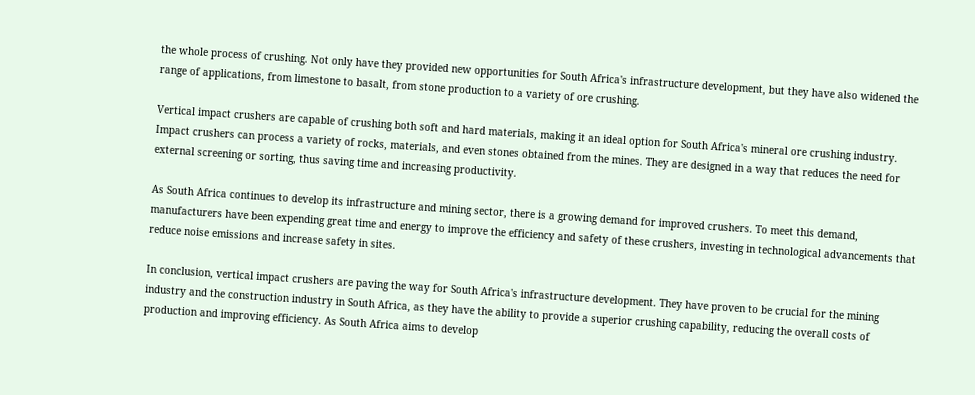the whole process of crushing. Not only have they provided new opportunities for South Africa's infrastructure development, but they have also widened the range of applications, from limestone to basalt, from stone production to a variety of ore crushing.

Vertical impact crushers are capable of crushing both soft and hard materials, making it an ideal option for South Africa's mineral ore crushing industry. Impact crushers can process a variety of rocks, materials, and even stones obtained from the mines. They are designed in a way that reduces the need for external screening or sorting, thus saving time and increasing productivity.

As South Africa continues to develop its infrastructure and mining sector, there is a growing demand for improved crushers. To meet this demand, manufacturers have been expending great time and energy to improve the efficiency and safety of these crushers, investing in technological advancements that reduce noise emissions and increase safety in sites.

In conclusion, vertical impact crushers are paving the way for South Africa's infrastructure development. They have proven to be crucial for the mining industry and the construction industry in South Africa, as they have the ability to provide a superior crushing capability, reducing the overall costs of production and improving efficiency. As South Africa aims to develop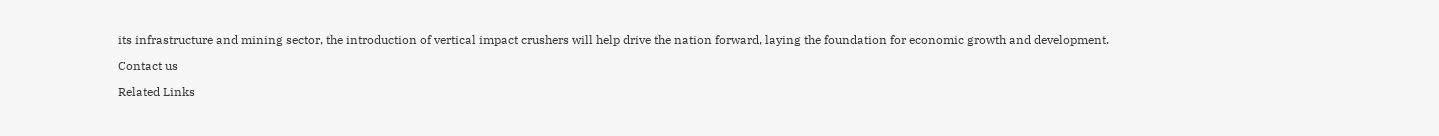its infrastructure and mining sector, the introduction of vertical impact crushers will help drive the nation forward, laying the foundation for economic growth and development.

Contact us

Related Links